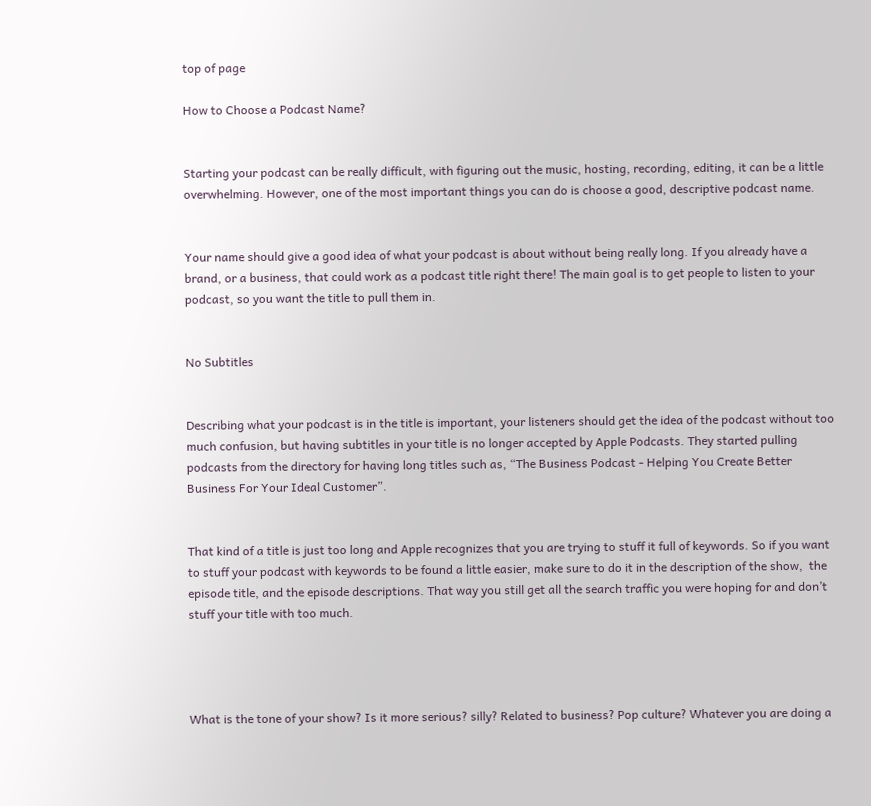top of page

How to Choose a Podcast Name?


Starting your podcast can be really difficult, with figuring out the music, hosting, recording, editing, it can be a little overwhelming. However, one of the most important things you can do is choose a good, descriptive podcast name.


Your name should give a good idea of what your podcast is about without being really long. If you already have a brand, or a business, that could work as a podcast title right there! The main goal is to get people to listen to your podcast, so you want the title to pull them in.


No Subtitles


Describing what your podcast is in the title is important, your listeners should get the idea of the podcast without too much confusion, but having subtitles in your title is no longer accepted by Apple Podcasts. They started pulling podcasts from the directory for having long titles such as, “The Business Podcast - Helping You Create Better Business For Your Ideal Customer”.


That kind of a title is just too long and Apple recognizes that you are trying to stuff it full of keywords. So if you want to stuff your podcast with keywords to be found a little easier, make sure to do it in the description of the show,  the episode title, and the episode descriptions. That way you still get all the search traffic you were hoping for and don’t stuff your title with too much.




What is the tone of your show? Is it more serious? silly? Related to business? Pop culture? Whatever you are doing a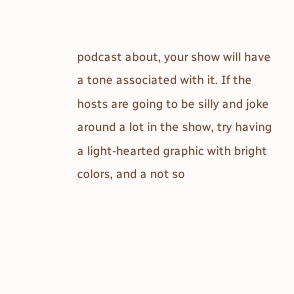podcast about, your show will have a tone associated with it. If the hosts are going to be silly and joke around a lot in the show, try having a light-hearted graphic with bright colors, and a not so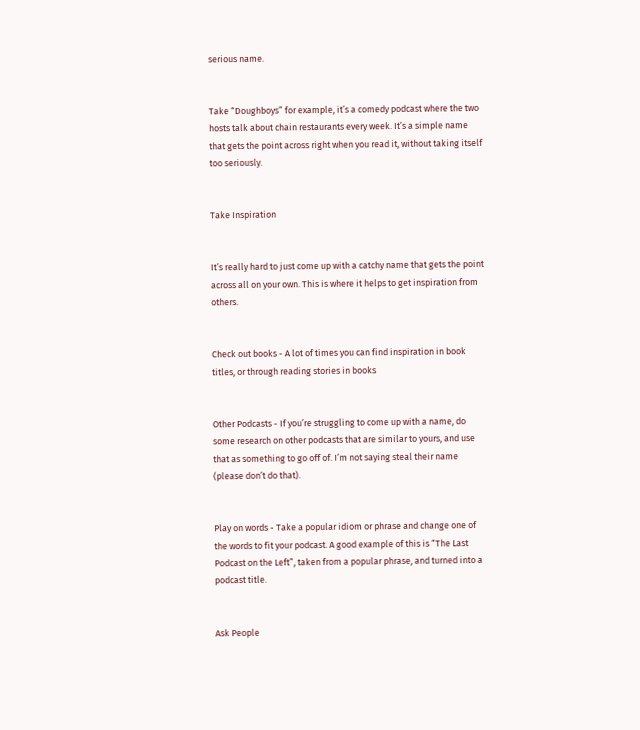serious name.


Take “Doughboys” for example, it’s a comedy podcast where the two hosts talk about chain restaurants every week. It’s a simple name that gets the point across right when you read it, without taking itself too seriously.


Take Inspiration


It’s really hard to just come up with a catchy name that gets the point across all on your own. This is where it helps to get inspiration from others.


Check out books - A lot of times you can find inspiration in book titles, or through reading stories in books


Other Podcasts - If you’re struggling to come up with a name, do some research on other podcasts that are similar to yours, and use that as something to go off of. I’m not saying steal their name (please don’t do that).


Play on words - Take a popular idiom or phrase and change one of the words to fit your podcast. A good example of this is “The Last Podcast on the Left”, taken from a popular phrase, and turned into a podcast title.


Ask People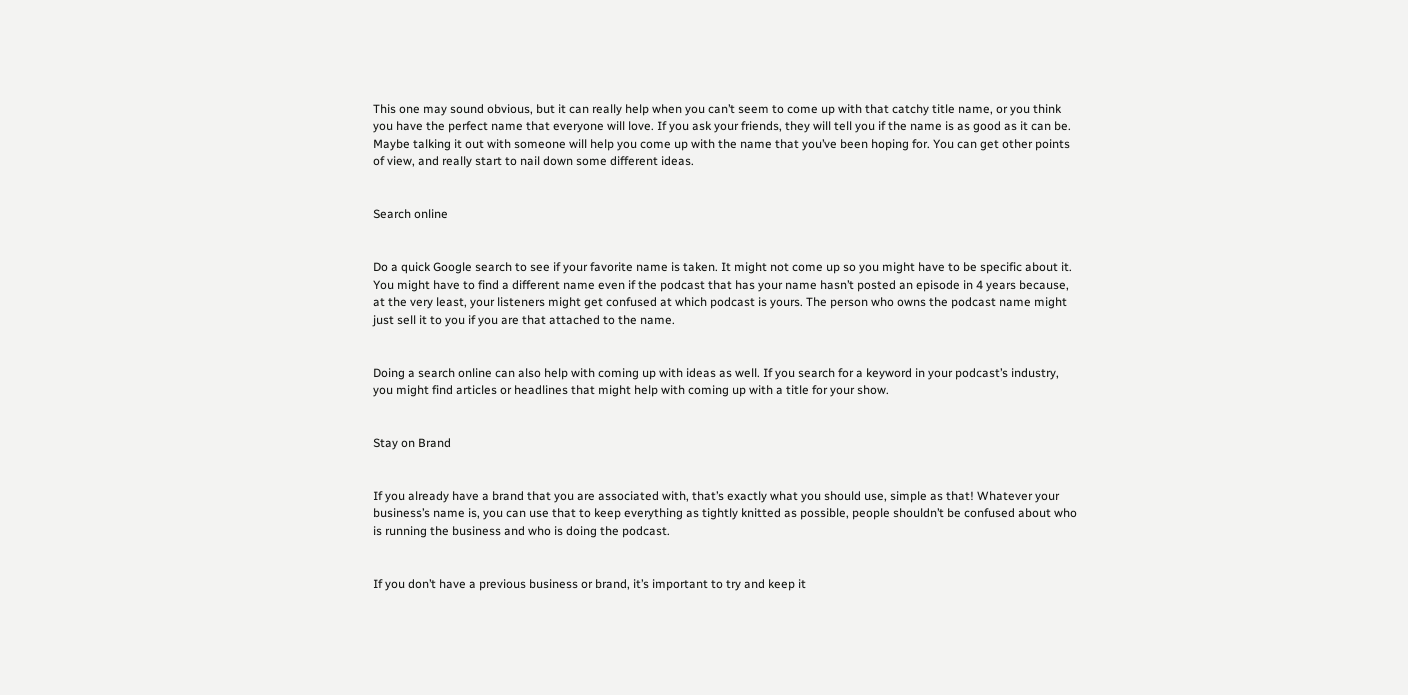This one may sound obvious, but it can really help when you can’t seem to come up with that catchy title name, or you think you have the perfect name that everyone will love. If you ask your friends, they will tell you if the name is as good as it can be. Maybe talking it out with someone will help you come up with the name that you’ve been hoping for. You can get other points of view, and really start to nail down some different ideas.


Search online


Do a quick Google search to see if your favorite name is taken. It might not come up so you might have to be specific about it. You might have to find a different name even if the podcast that has your name hasn’t posted an episode in 4 years because, at the very least, your listeners might get confused at which podcast is yours. The person who owns the podcast name might just sell it to you if you are that attached to the name.


Doing a search online can also help with coming up with ideas as well. If you search for a keyword in your podcast’s industry, you might find articles or headlines that might help with coming up with a title for your show.


Stay on Brand


If you already have a brand that you are associated with, that’s exactly what you should use, simple as that! Whatever your business’s name is, you can use that to keep everything as tightly knitted as possible, people shouldn’t be confused about who is running the business and who is doing the podcast.


If you don’t have a previous business or brand, it’s important to try and keep it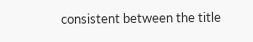consistent between the title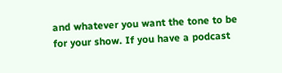and whatever you want the tone to be for your show. If you have a podcast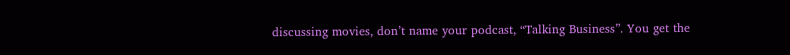discussing movies, don’t name your podcast, “Talking Business”. You get the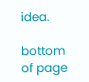idea.

bottom of page